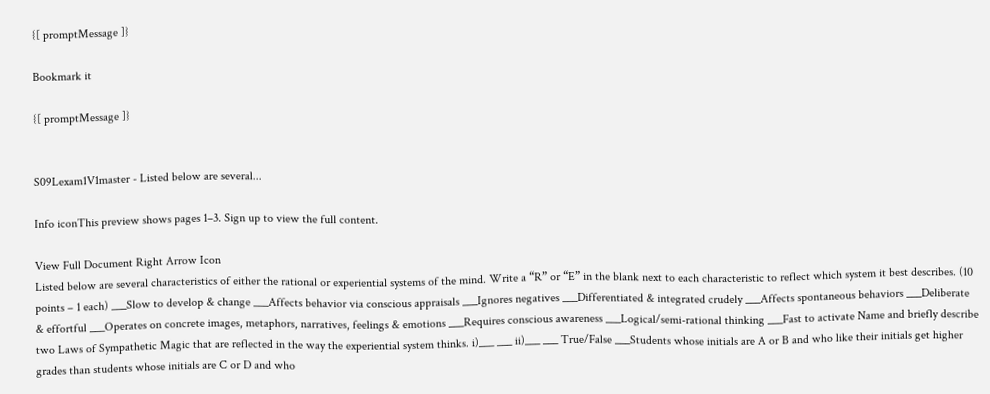{[ promptMessage ]}

Bookmark it

{[ promptMessage ]}


S09Lexam1V1master - Listed below are several...

Info iconThis preview shows pages 1–3. Sign up to view the full content.

View Full Document Right Arrow Icon
Listed below are several characteristics of either the rational or experiential systems of the mind. Write a “R” or “E” in the blank next to each characteristic to reflect which system it best describes. (10 points – 1 each) ___Slow to develop & change ___Affects behavior via conscious appraisals ___Ignores negatives ___Differentiated & integrated crudely ___Affects spontaneous behaviors ___Deliberate & effortful ___Operates on concrete images, metaphors, narratives, feelings & emotions ___Requires conscious awareness ___Logical/semi-rational thinking ___Fast to activate Name and briefly describe two Laws of Sympathetic Magic that are reflected in the way the experiential system thinks. i)___ ___ ii)___ ___ True/False ___Students whose initials are A or B and who like their initials get higher grades than students whose initials are C or D and who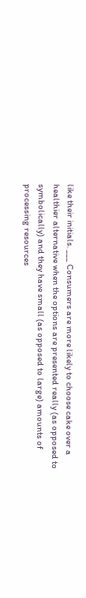like their initials. ___ Consumers are more likely to choose cake over a healthier alternative when the options are presented really (as opposed to symbolically) and they have small (as opposed to large) amounts of processing resources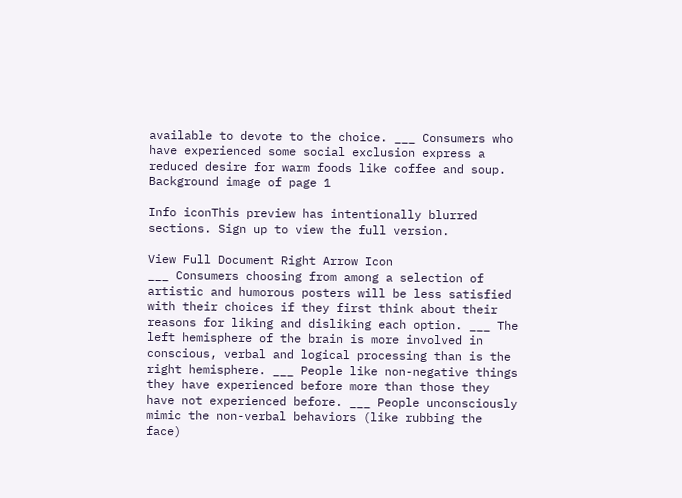available to devote to the choice. ___ Consumers who have experienced some social exclusion express a reduced desire for warm foods like coffee and soup.
Background image of page 1

Info iconThis preview has intentionally blurred sections. Sign up to view the full version.

View Full Document Right Arrow Icon
___ Consumers choosing from among a selection of artistic and humorous posters will be less satisfied with their choices if they first think about their reasons for liking and disliking each option. ___ The left hemisphere of the brain is more involved in conscious, verbal and logical processing than is the right hemisphere. ___ People like non-negative things they have experienced before more than those they have not experienced before. ___ People unconsciously mimic the non-verbal behaviors (like rubbing the face)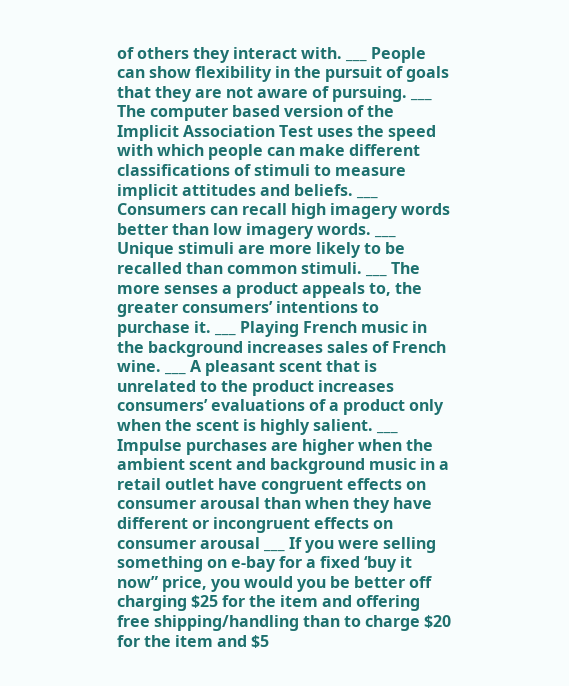of others they interact with. ___ People can show flexibility in the pursuit of goals that they are not aware of pursuing. ___ The computer based version of the Implicit Association Test uses the speed with which people can make different classifications of stimuli to measure implicit attitudes and beliefs. ___ Consumers can recall high imagery words better than low imagery words. ___ Unique stimuli are more likely to be recalled than common stimuli. ___ The more senses a product appeals to, the greater consumers’ intentions to purchase it. ___ Playing French music in the background increases sales of French wine. ___ A pleasant scent that is unrelated to the product increases consumers’ evaluations of a product only when the scent is highly salient. ___ Impulse purchases are higher when the ambient scent and background music in a retail outlet have congruent effects on consumer arousal than when they have different or incongruent effects on consumer arousal ___ If you were selling something on e-bay for a fixed ‘buy it now” price, you would you be better off charging $25 for the item and offering free shipping/handling than to charge $20 for the item and $5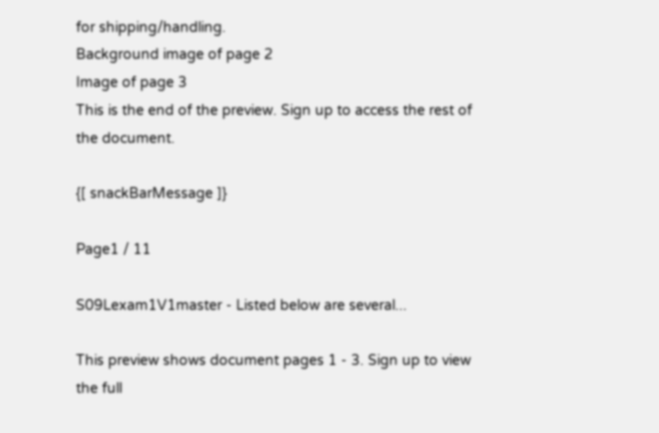for shipping/handling.
Background image of page 2
Image of page 3
This is the end of the preview. Sign up to access the rest of the document.

{[ snackBarMessage ]}

Page1 / 11

S09Lexam1V1master - Listed below are several...

This preview shows document pages 1 - 3. Sign up to view the full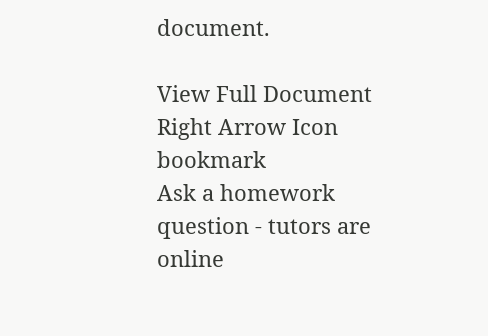document.

View Full Document Right Arrow Icon bookmark
Ask a homework question - tutors are online